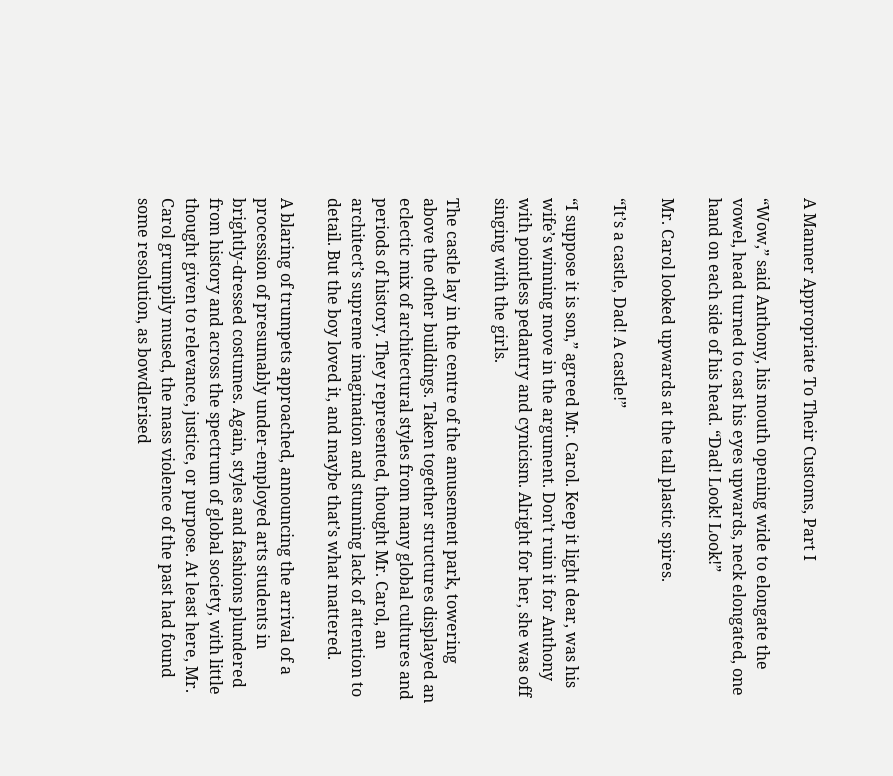A Manner Appropriate To Their Customs, Part I

“Wow,” said Anthony, his mouth opening wide to elongate the vowel, head turned to cast his eyes upwards, neck elongated, one hand on each side of his head. “Dad! Look! Look!”

Mr. Carol looked upwards at the tall plastic spires.

“It’s a castle, Dad! A castle!”

“I suppose it is son,” agreed Mr. Carol. Keep it light dear, was his wife’s winning move in the argument. Don’t ruin it for Anthony with pointless pedantry and cynicism. Alright for her, she was off singing with the girls.

The castle lay in the centre of the amusement park, towering above the other buildings. Taken together structures displayed an eclectic mix of architectural styles from many global cultures and periods of history. They represented, thought Mr. Carol, an architect’s supreme imagination and stunning lack of attention to detail. But the boy loved it, and maybe that’s what mattered.

A blaring of trumpets approached, announcing the arrival of a procession of presumably under-employed arts students in brightly-dressed costumes. Again, styles and fashions plundered from history and across the spectrum of global society, with little thought given to relevance, justice, or purpose. At least here, Mr. Carol grumpily mused, the mass violence of the past had found some resolution, as bowdlerised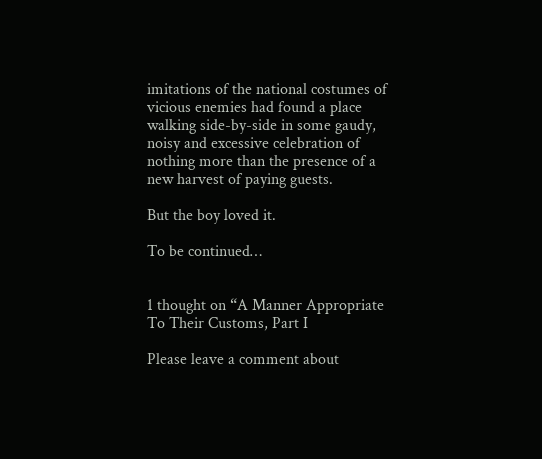imitations of the national costumes of vicious enemies had found a place walking side-by-side in some gaudy, noisy and excessive celebration of nothing more than the presence of a new harvest of paying guests.

But the boy loved it.

To be continued…


1 thought on “A Manner Appropriate To Their Customs, Part I

Please leave a comment about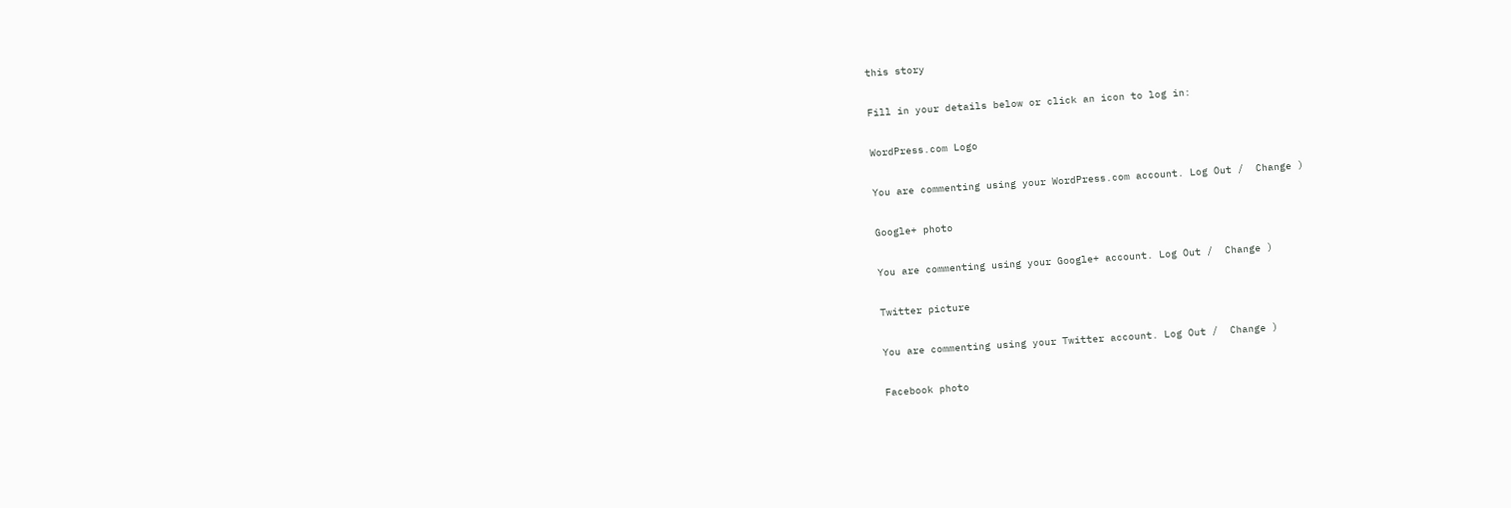this story

Fill in your details below or click an icon to log in:

WordPress.com Logo

You are commenting using your WordPress.com account. Log Out /  Change )

Google+ photo

You are commenting using your Google+ account. Log Out /  Change )

Twitter picture

You are commenting using your Twitter account. Log Out /  Change )

Facebook photo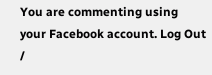You are commenting using your Facebook account. Log Out /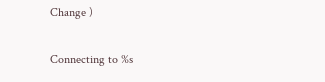Change )

Connecting to %s